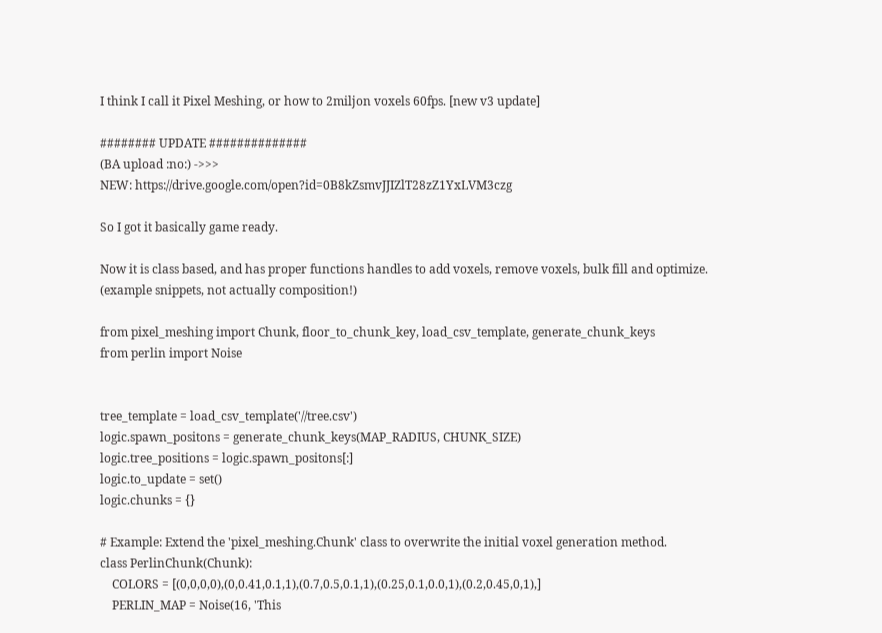I think I call it Pixel Meshing, or how to 2miljon voxels 60fps. [new v3 update]

######## UPDATE ##############
(BA upload :no:) ->>>
NEW: https://drive.google.com/open?id=0B8kZsmvJJIZlT28zZ1YxLVM3czg

So I got it basically game ready.

Now it is class based, and has proper functions handles to add voxels, remove voxels, bulk fill and optimize.
(example snippets, not actually composition!)

from pixel_meshing import Chunk, floor_to_chunk_key, load_csv_template, generate_chunk_keys
from perlin import Noise


tree_template = load_csv_template('//tree.csv')
logic.spawn_positons = generate_chunk_keys(MAP_RADIUS, CHUNK_SIZE)
logic.tree_positions = logic.spawn_positons[:]
logic.to_update = set()
logic.chunks = {}

# Example: Extend the 'pixel_meshing.Chunk' class to overwrite the initial voxel generation method.
class PerlinChunk(Chunk):
    COLORS = [(0,0,0,0),(0,0.41,0.1,1),(0.7,0.5,0.1,1),(0.25,0.1,0.0,1),(0.2,0.45,0,1),]
    PERLIN_MAP = Noise(16, 'This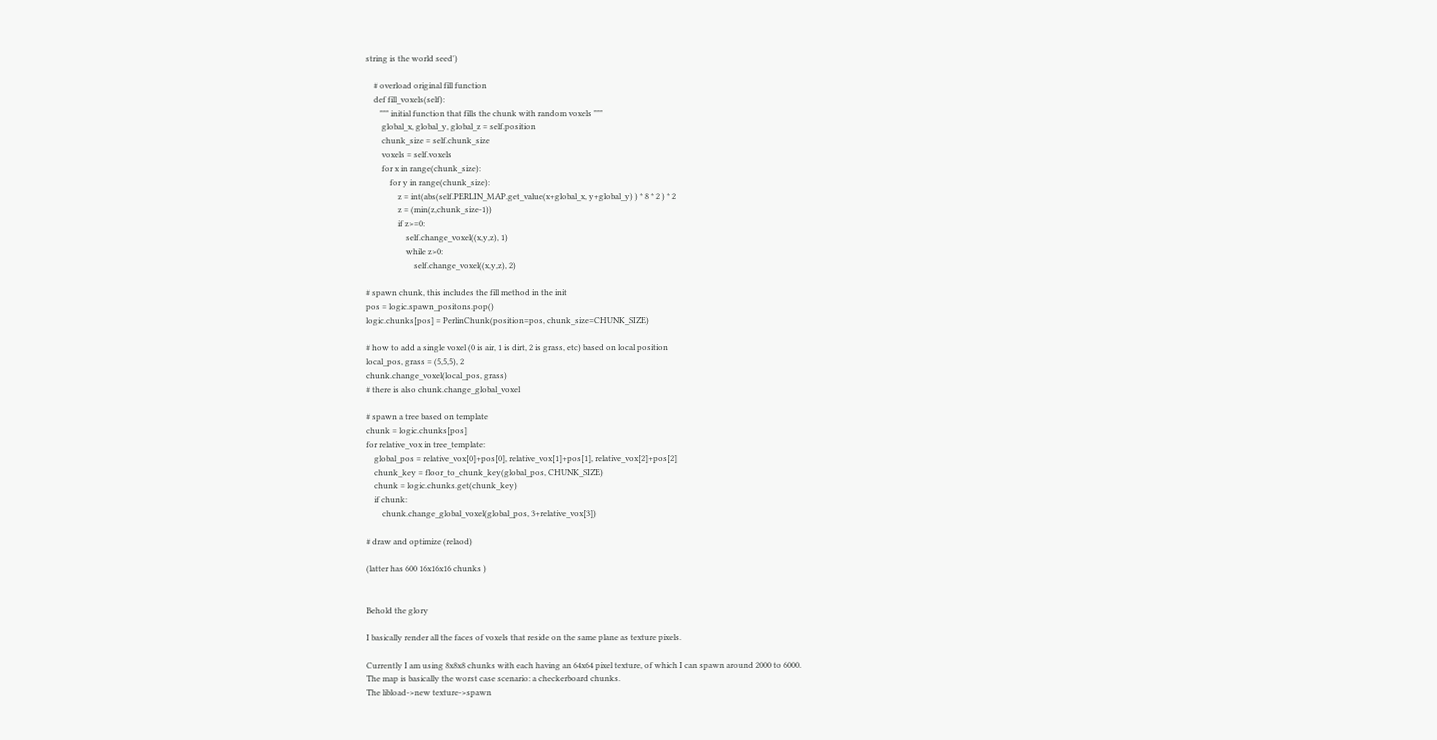string is the world seed')

    # overload original fill function
    def fill_voxels(self):
       """ initial function that fills the chunk with random voxels """
        global_x, global_y, global_z = self.position
        chunk_size = self.chunk_size
        voxels = self.voxels
        for x in range(chunk_size):
            for y in range(chunk_size):
                z = int(abs(self.PERLIN_MAP.get_value(x+global_x, y+global_y) ) * 8 * 2 ) * 2
                z = (min(z,chunk_size-1))
                if z>=0:
                    self.change_voxel((x,y,z), 1)
                    while z>0:
                        self.change_voxel((x,y,z), 2)

# spawn chunk, this includes the fill method in the init
pos = logic.spawn_positons.pop()
logic.chunks[pos] = PerlinChunk(position=pos, chunk_size=CHUNK_SIZE)

# how to add a single voxel (0 is air, 1 is dirt, 2 is grass, etc) based on local position
local_pos, grass = (5,5,5), 2
chunk.change_voxel(local_pos, grass)
# there is also chunk.change_global_voxel

# spawn a tree based on template
chunk = logic.chunks[pos]
for relative_vox in tree_template:
    global_pos = relative_vox[0]+pos[0], relative_vox[1]+pos[1], relative_vox[2]+pos[2]
    chunk_key = floor_to_chunk_key(global_pos, CHUNK_SIZE)
    chunk = logic.chunks.get(chunk_key)
    if chunk:
        chunk.change_global_voxel(global_pos, 3+relative_vox[3])

# draw and optimize (relaod)

(latter has 600 16x16x16 chunks )


Behold the glory

I basically render all the faces of voxels that reside on the same plane as texture pixels.

Currently I am using 8x8x8 chunks with each having an 64x64 pixel texture, of which I can spawn around 2000 to 6000.
The map is basically the worst case scenario: a checkerboard chunks.
The libload->new texture->spawn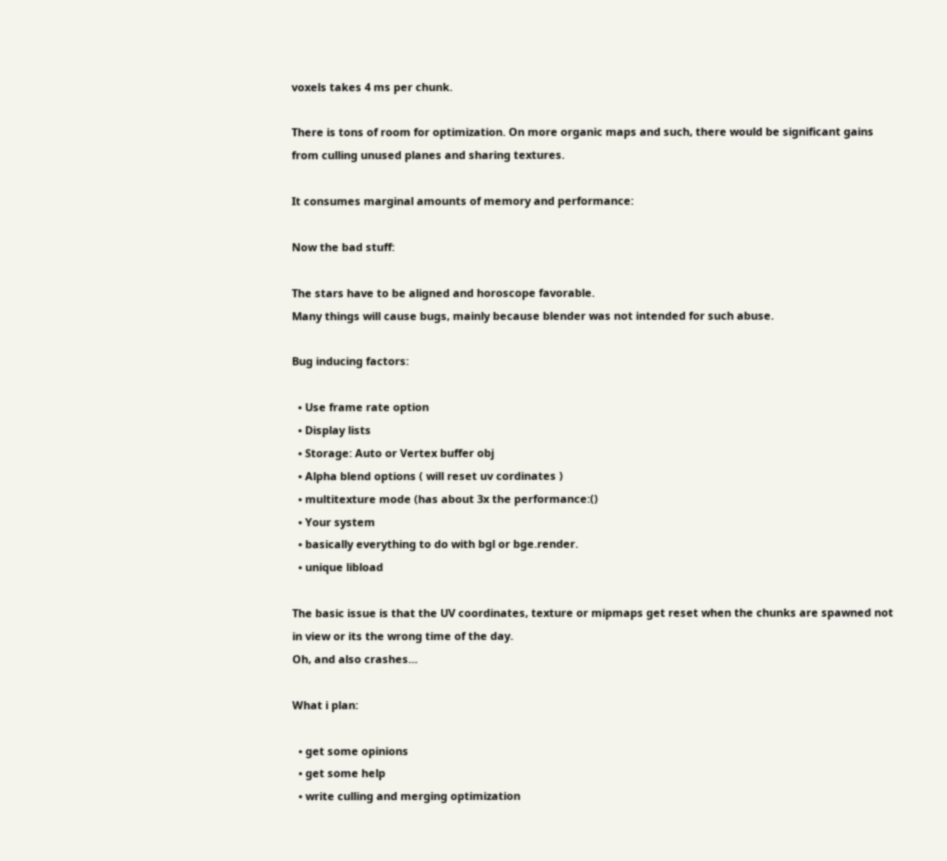voxels takes 4 ms per chunk.

There is tons of room for optimization. On more organic maps and such, there would be significant gains from culling unused planes and sharing textures.

It consumes marginal amounts of memory and performance:

Now the bad stuff:

The stars have to be aligned and horoscope favorable.
Many things will cause bugs, mainly because blender was not intended for such abuse.

Bug inducing factors:

  • Use frame rate option
  • Display lists
  • Storage: Auto or Vertex buffer obj
  • Alpha blend options ( will reset uv cordinates )
  • multitexture mode (has about 3x the performance:()
  • Your system
  • basically everything to do with bgl or bge.render.
  • unique libload

The basic issue is that the UV coordinates, texture or mipmaps get reset when the chunks are spawned not in view or its the wrong time of the day.
Oh, and also crashes…

What i plan:

  • get some opinions
  • get some help
  • write culling and merging optimization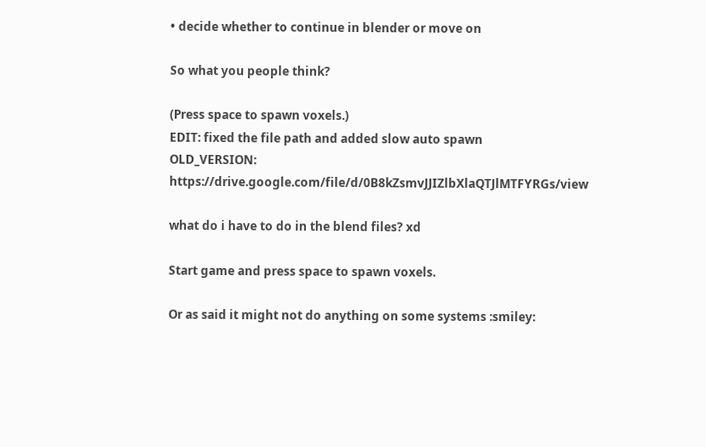• decide whether to continue in blender or move on

So what you people think?

(Press space to spawn voxels.)
EDIT: fixed the file path and added slow auto spawn
OLD_VERSION: https://drive.google.com/file/d/0B8kZsmvJJIZlbXlaQTJlMTFYRGs/view

what do i have to do in the blend files? xd

Start game and press space to spawn voxels.

Or as said it might not do anything on some systems :smiley: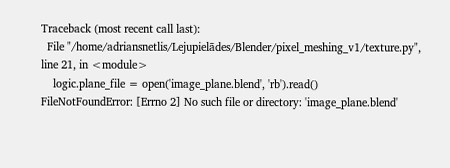Traceback (most recent call last):
  File "/home/adriansnetlis/Lejupielādes/Blender/pixel_meshing_v1/texture.py", line 21, in <module>
    logic.plane_file = open('image_plane.blend', 'rb').read()
FileNotFoundError: [Errno 2] No such file or directory: 'image_plane.blend'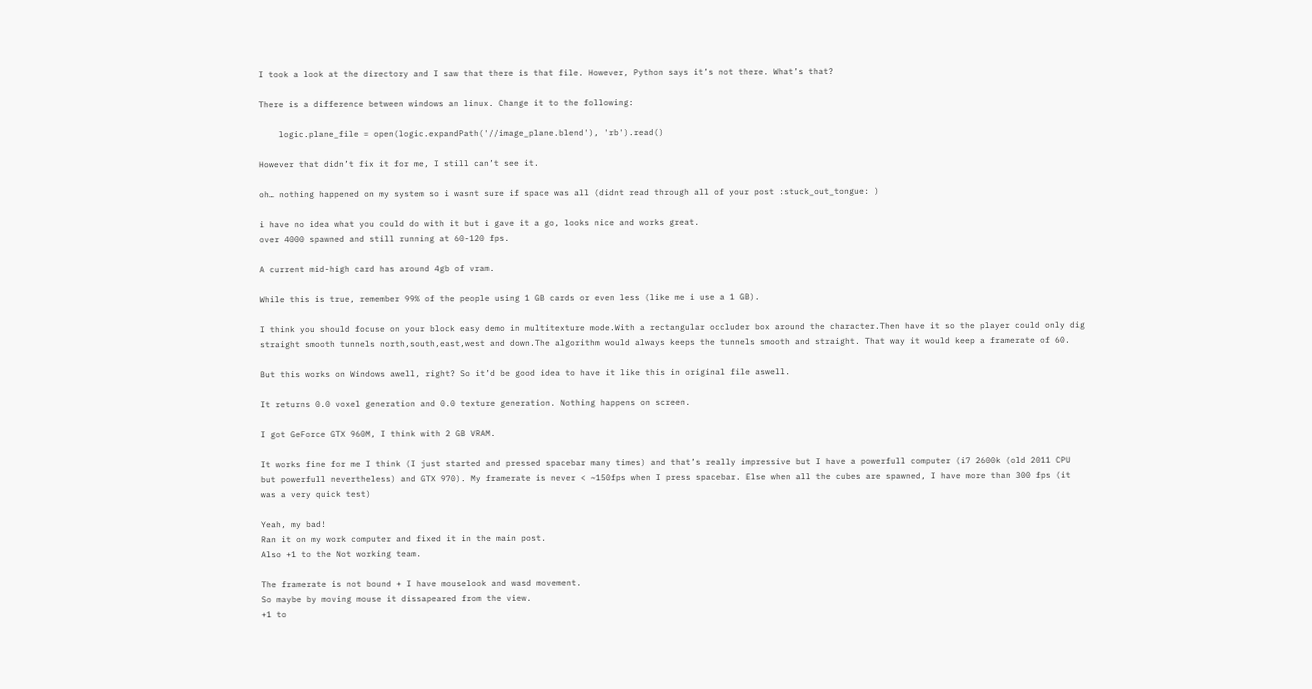I took a look at the directory and I saw that there is that file. However, Python says it’s not there. What’s that?

There is a difference between windows an linux. Change it to the following:

    logic.plane_file = open(logic.expandPath('//image_plane.blend'), 'rb').read()

However that didn’t fix it for me, I still can’t see it.

oh… nothing happened on my system so i wasnt sure if space was all (didnt read through all of your post :stuck_out_tongue: )

i have no idea what you could do with it but i gave it a go, looks nice and works great.
over 4000 spawned and still running at 60-120 fps.

A current mid-high card has around 4gb of vram.

While this is true, remember 99% of the people using 1 GB cards or even less (like me i use a 1 GB).

I think you should focuse on your block easy demo in multitexture mode.With a rectangular occluder box around the character.Then have it so the player could only dig straight smooth tunnels north,south,east,west and down.The algorithm would always keeps the tunnels smooth and straight. That way it would keep a framerate of 60.

But this works on Windows awell, right? So it’d be good idea to have it like this in original file aswell.

It returns 0.0 voxel generation and 0.0 texture generation. Nothing happens on screen.

I got GeForce GTX 960M, I think with 2 GB VRAM.

It works fine for me I think (I just started and pressed spacebar many times) and that’s really impressive but I have a powerfull computer (i7 2600k (old 2011 CPU but powerfull nevertheless) and GTX 970). My framerate is never < ~150fps when I press spacebar. Else when all the cubes are spawned, I have more than 300 fps (it was a very quick test)

Yeah, my bad!
Ran it on my work computer and fixed it in the main post.
Also +1 to the Not working team.

The framerate is not bound + I have mouselook and wasd movement.
So maybe by moving mouse it dissapeared from the view.
+1 to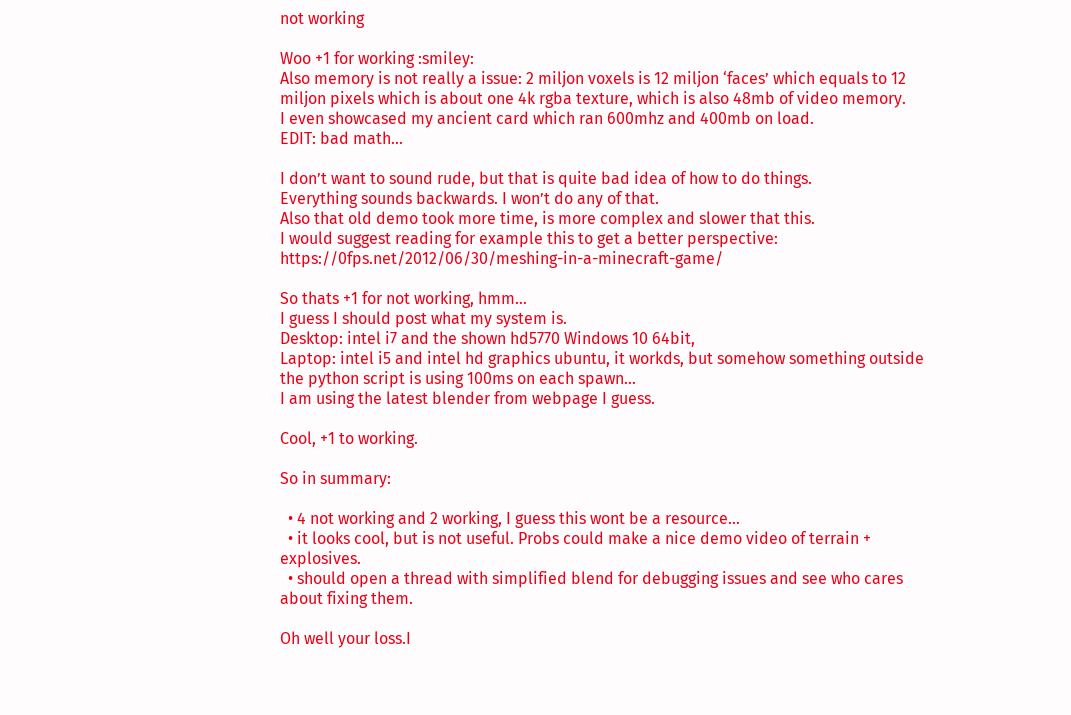not working

Woo +1 for working :smiley:
Also memory is not really a issue: 2 miljon voxels is 12 miljon ‘faces’ which equals to 12 miljon pixels which is about one 4k rgba texture, which is also 48mb of video memory.
I even showcased my ancient card which ran 600mhz and 400mb on load.
EDIT: bad math…

I don’t want to sound rude, but that is quite bad idea of how to do things.
Everything sounds backwards. I won’t do any of that.
Also that old demo took more time, is more complex and slower that this.
I would suggest reading for example this to get a better perspective: https://0fps.net/2012/06/30/meshing-in-a-minecraft-game/

So thats +1 for not working, hmm…
I guess I should post what my system is.
Desktop: intel i7 and the shown hd5770 Windows 10 64bit,
Laptop: intel i5 and intel hd graphics ubuntu, it workds, but somehow something outside the python script is using 100ms on each spawn…
I am using the latest blender from webpage I guess.

Cool, +1 to working.

So in summary:

  • 4 not working and 2 working, I guess this wont be a resource…
  • it looks cool, but is not useful. Probs could make a nice demo video of terrain + explosives.
  • should open a thread with simplified blend for debugging issues and see who cares about fixing them.

Oh well your loss.I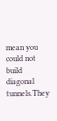mean you could not build diagonal tunnels.They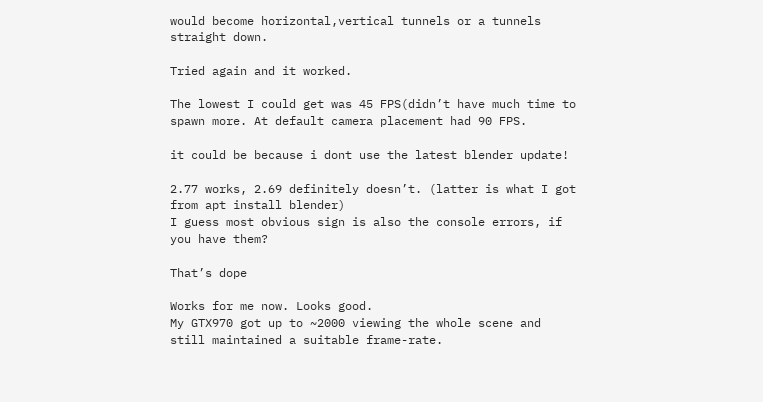would become horizontal,vertical tunnels or a tunnels straight down.

Tried again and it worked.

The lowest I could get was 45 FPS(didn’t have much time to spawn more. At default camera placement had 90 FPS.

it could be because i dont use the latest blender update!

2.77 works, 2.69 definitely doesn’t. (latter is what I got from apt install blender)
I guess most obvious sign is also the console errors, if you have them?

That’s dope

Works for me now. Looks good.
My GTX970 got up to ~2000 viewing the whole scene and still maintained a suitable frame-rate.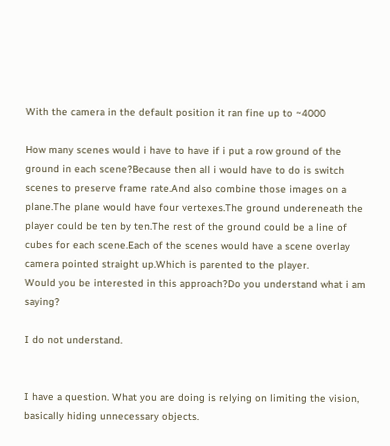With the camera in the default position it ran fine up to ~4000

How many scenes would i have to have if i put a row ground of the ground in each scene?Because then all i would have to do is switch scenes to preserve frame rate.And also combine those images on a plane.The plane would have four vertexes.The ground undereneath the player could be ten by ten.The rest of the ground could be a line of cubes for each scene.Each of the scenes would have a scene overlay camera pointed straight up.Which is parented to the player.
Would you be interested in this approach?Do you understand what i am saying?

I do not understand.


I have a question. What you are doing is relying on limiting the vision, basically hiding unnecessary objects.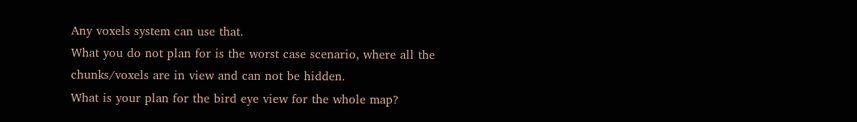Any voxels system can use that.
What you do not plan for is the worst case scenario, where all the chunks/voxels are in view and can not be hidden.
What is your plan for the bird eye view for the whole map?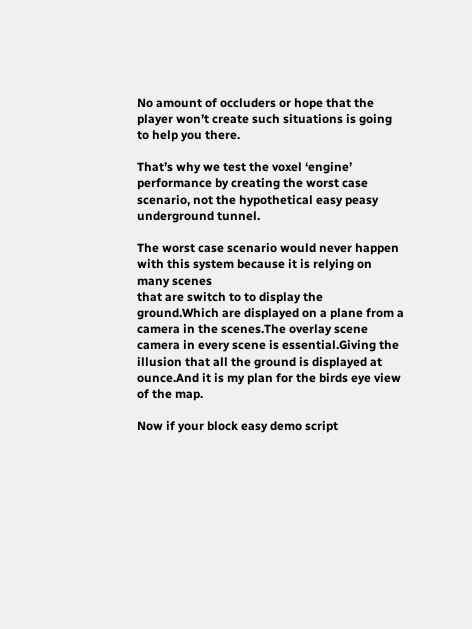No amount of occluders or hope that the player won’t create such situations is going to help you there.

That’s why we test the voxel ‘engine’ performance by creating the worst case scenario, not the hypothetical easy peasy underground tunnel.

The worst case scenario would never happen with this system because it is relying on many scenes
that are switch to to display the ground.Which are displayed on a plane from a camera in the scenes.The overlay scene camera in every scene is essential.Giving the illusion that all the ground is displayed at ounce.And it is my plan for the birds eye view of the map.

Now if your block easy demo script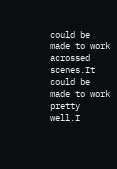could be made to work acrossed scenes.It could be made to work pretty well.I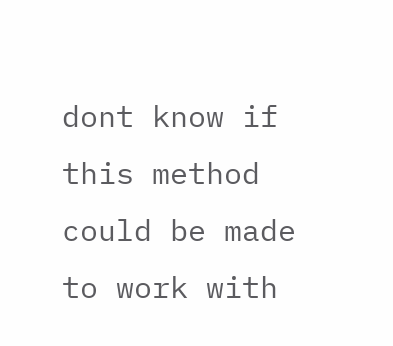dont know if this method could be made to work with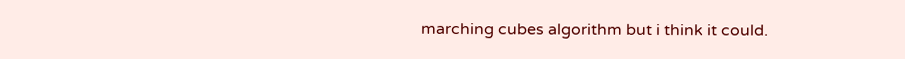marching cubes algorithm but i think it could.